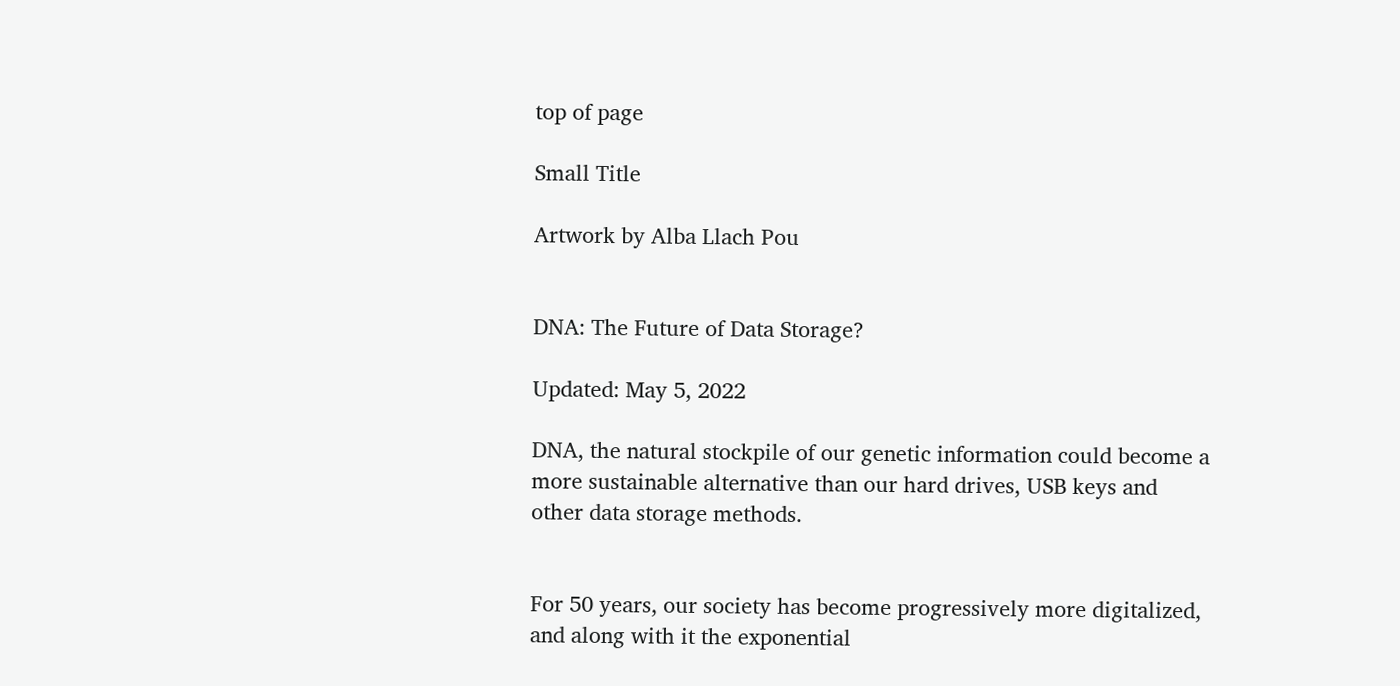top of page

Small Title

Artwork by Alba Llach Pou


DNA: The Future of Data Storage?

Updated: May 5, 2022

DNA, the natural stockpile of our genetic information could become a more sustainable alternative than our hard drives, USB keys and other data storage methods.


For 50 years, our society has become progressively more digitalized, and along with it the exponential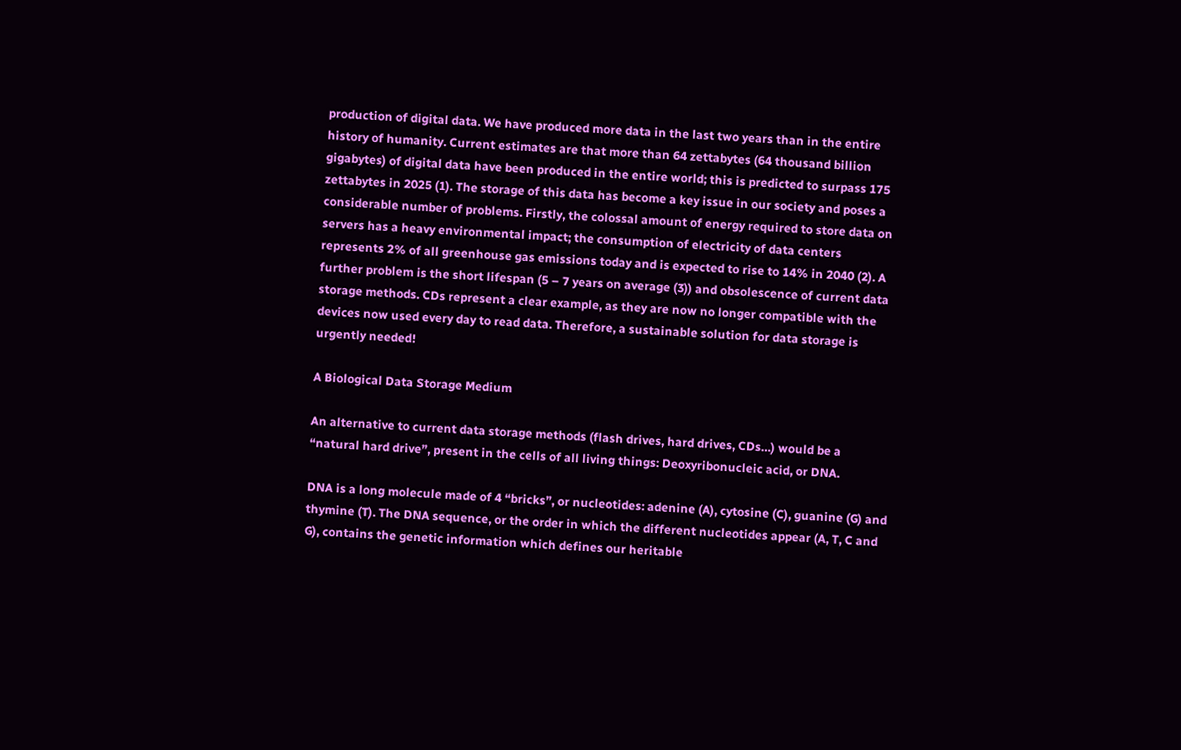production of digital data. We have produced more data in the last two years than in the entire history of humanity. Current estimates are that more than 64 zettabytes (64 thousand billion gigabytes) of digital data have been produced in the entire world; this is predicted to surpass 175 zettabytes in 2025 (1). The storage of this data has become a key issue in our society and poses a considerable number of problems. Firstly, the colossal amount of energy required to store data on servers has a heavy environmental impact; the consumption of electricity of data centers represents 2% of all greenhouse gas emissions today and is expected to rise to 14% in 2040 (2). A further problem is the short lifespan (5 – 7 years on average (3)) and obsolescence of current data storage methods. CDs represent a clear example, as they are now no longer compatible with the devices now used every day to read data. Therefore, a sustainable solution for data storage is urgently needed!

A Biological Data Storage Medium

An alternative to current data storage methods (flash drives, hard drives, CDs…) would be a “natural hard drive”, present in the cells of all living things: Deoxyribonucleic acid, or DNA.

DNA is a long molecule made of 4 “bricks”, or nucleotides: adenine (A), cytosine (C), guanine (G) and thymine (T). The DNA sequence, or the order in which the different nucleotides appear (A, T, C and G), contains the genetic information which defines our heritable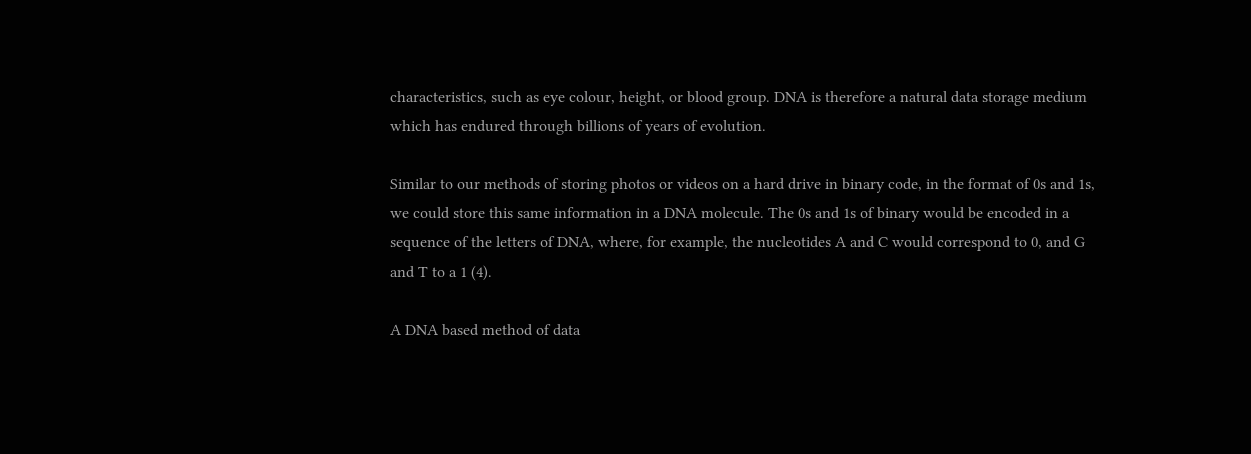characteristics, such as eye colour, height, or blood group. DNA is therefore a natural data storage medium which has endured through billions of years of evolution.

Similar to our methods of storing photos or videos on a hard drive in binary code, in the format of 0s and 1s, we could store this same information in a DNA molecule. The 0s and 1s of binary would be encoded in a sequence of the letters of DNA, where, for example, the nucleotides A and C would correspond to 0, and G and T to a 1 (4).

A DNA based method of data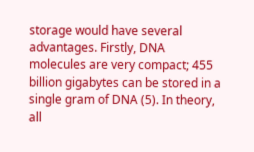storage would have several advantages. Firstly, DNA molecules are very compact; 455 billion gigabytes can be stored in a single gram of DNA (5). In theory, all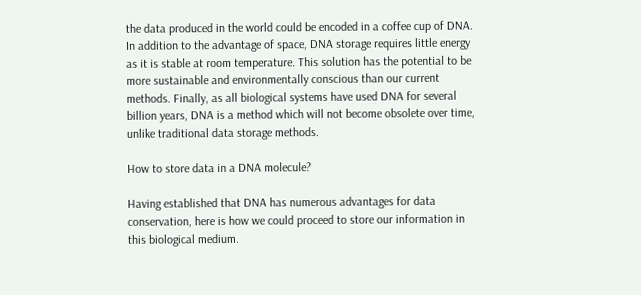the data produced in the world could be encoded in a coffee cup of DNA. In addition to the advantage of space, DNA storage requires little energy as it is stable at room temperature. This solution has the potential to be more sustainable and environmentally conscious than our current methods. Finally, as all biological systems have used DNA for several billion years, DNA is a method which will not become obsolete over time, unlike traditional data storage methods.

How to store data in a DNA molecule?

Having established that DNA has numerous advantages for data conservation, here is how we could proceed to store our information in this biological medium.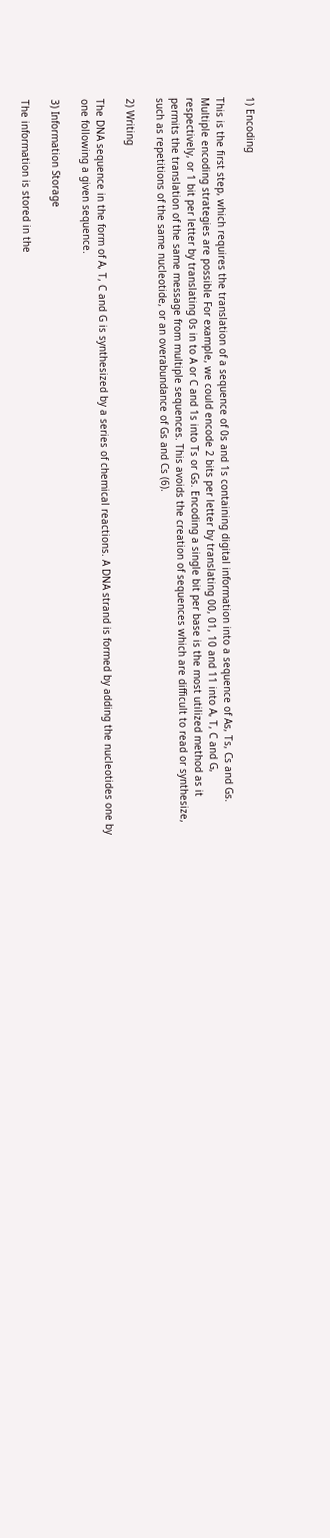1) Encoding

This is the first step, which requires the translation of a sequence of 0s and 1s containing digital information into a sequence of As, Ts, Cs and Gs. Multiple encoding strategies are possible For example, we could encode 2 bits per letter by translating 00, 01, 10 and 11 into A, T, C and G, respectively, or 1 bit per letter by translating 0s in to A or C and 1s into Ts or Gs. Encoding a single bit per base is the most utilized method as it permits the translation of the same message from multiple sequences. This avoids the creation of sequences which are difficult to read or synthesize, such as repetitions of the same nucleotide, or an overabundance of Gs and Cs (6).

2) Writing

The DNA sequence in the form of A, T, C and G is synthesized by a series of chemical reactions. A DNA strand is formed by adding the nucleotides one by one following a given sequence.

3) Information Storage

The information is stored in the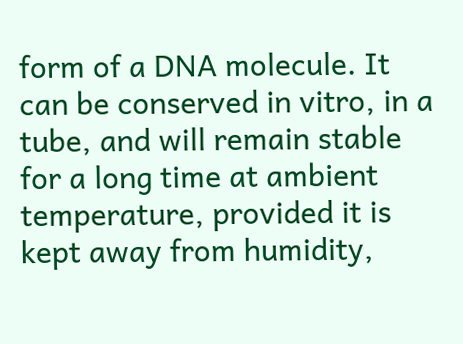form of a DNA molecule. It can be conserved in vitro, in a tube, and will remain stable for a long time at ambient temperature, provided it is kept away from humidity,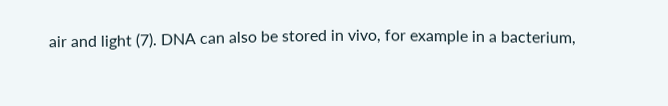air and light (7). DNA can also be stored in vivo, for example in a bacterium,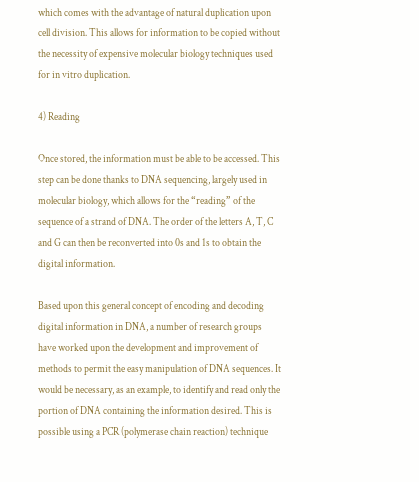which comes with the advantage of natural duplication upon cell division. This allows for information to be copied without the necessity of expensive molecular biology techniques used for in vitro duplication.

4) Reading

Once stored, the information must be able to be accessed. This step can be done thanks to DNA sequencing, largely used in molecular biology, which allows for the “reading” of the sequence of a strand of DNA. The order of the letters A, T, C and G can then be reconverted into 0s and 1s to obtain the digital information.

Based upon this general concept of encoding and decoding digital information in DNA, a number of research groups have worked upon the development and improvement of methods to permit the easy manipulation of DNA sequences. It would be necessary, as an example, to identify and read only the portion of DNA containing the information desired. This is possible using a PCR (polymerase chain reaction) technique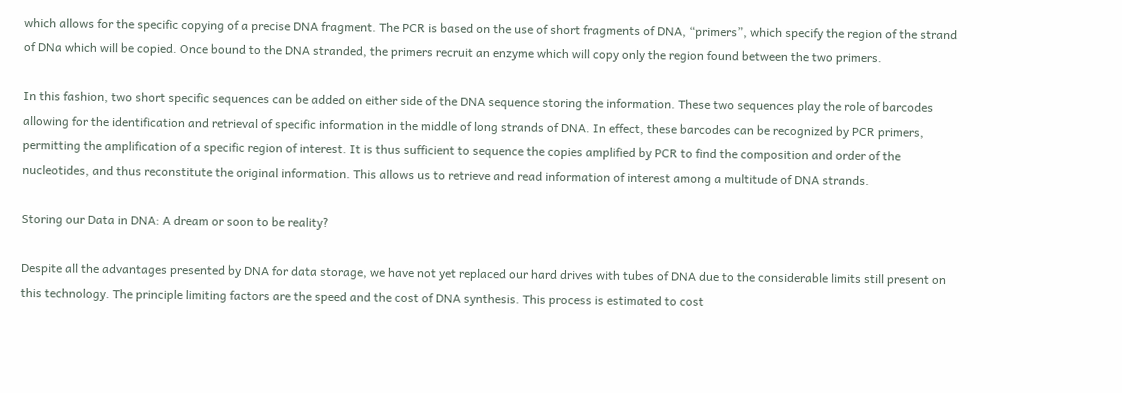which allows for the specific copying of a precise DNA fragment. The PCR is based on the use of short fragments of DNA, “primers”, which specify the region of the strand of DNa which will be copied. Once bound to the DNA stranded, the primers recruit an enzyme which will copy only the region found between the two primers.

In this fashion, two short specific sequences can be added on either side of the DNA sequence storing the information. These two sequences play the role of barcodes allowing for the identification and retrieval of specific information in the middle of long strands of DNA. In effect, these barcodes can be recognized by PCR primers, permitting the amplification of a specific region of interest. It is thus sufficient to sequence the copies amplified by PCR to find the composition and order of the nucleotides, and thus reconstitute the original information. This allows us to retrieve and read information of interest among a multitude of DNA strands.

Storing our Data in DNA: A dream or soon to be reality?

Despite all the advantages presented by DNA for data storage, we have not yet replaced our hard drives with tubes of DNA due to the considerable limits still present on this technology. The principle limiting factors are the speed and the cost of DNA synthesis. This process is estimated to cost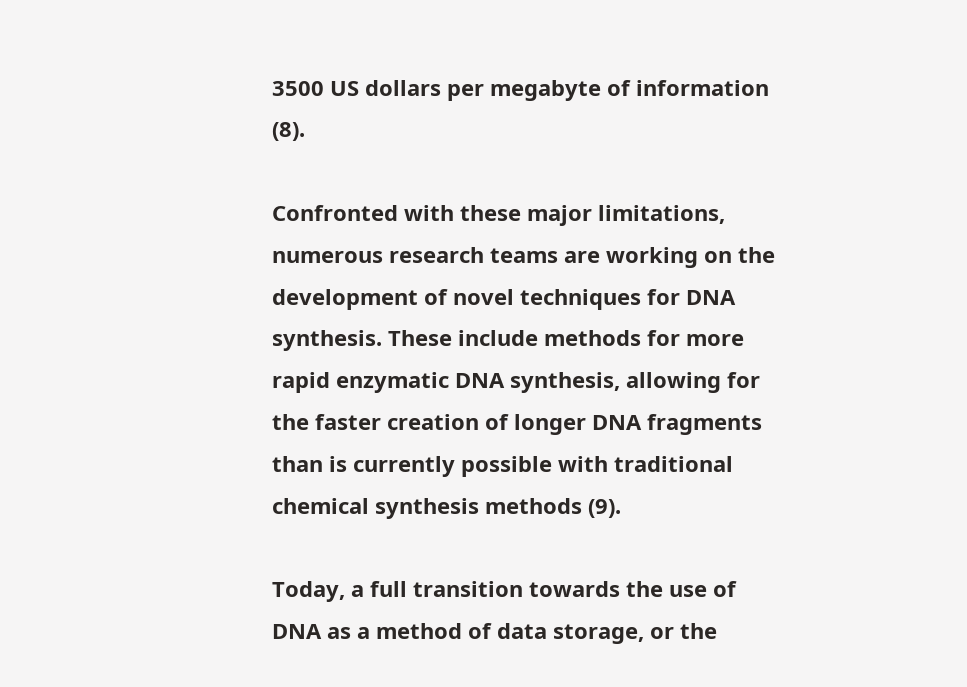3500 US dollars per megabyte of information (8).

Confronted with these major limitations, numerous research teams are working on the development of novel techniques for DNA synthesis. These include methods for more rapid enzymatic DNA synthesis, allowing for the faster creation of longer DNA fragments than is currently possible with traditional chemical synthesis methods (9).

Today, a full transition towards the use of DNA as a method of data storage, or the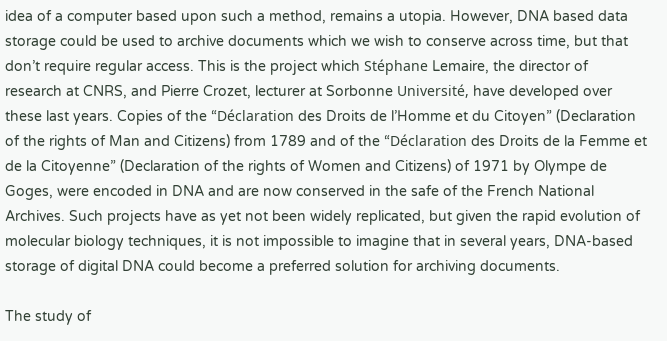idea of a computer based upon such a method, remains a utopia. However, DNA based data storage could be used to archive documents which we wish to conserve across time, but that don’t require regular access. This is the project which Stéphane Lemaire, the director of research at CNRS, and Pierre Crozet, lecturer at Sorbonne Université, have developed over these last years. Copies of the “Déclaration des Droits de l’Homme et du Citoyen” (Declaration of the rights of Man and Citizens) from 1789 and of the “Déclaration des Droits de la Femme et de la Citoyenne” (Declaration of the rights of Women and Citizens) of 1971 by Olympe de Goges, were encoded in DNA and are now conserved in the safe of the French National Archives. Such projects have as yet not been widely replicated, but given the rapid evolution of molecular biology techniques, it is not impossible to imagine that in several years, DNA-based storage of digital DNA could become a preferred solution for archiving documents.

The study of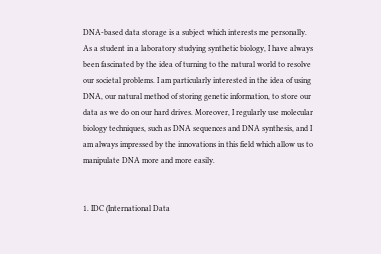DNA-based data storage is a subject which interests me personally. As a student in a laboratory studying synthetic biology, I have always been fascinated by the idea of turning to the natural world to resolve our societal problems. I am particularly interested in the idea of using DNA, our natural method of storing genetic information, to store our data as we do on our hard drives. Moreover, I regularly use molecular biology techniques, such as DNA sequences and DNA synthesis, and I am always impressed by the innovations in this field which allow us to manipulate DNA more and more easily.


1. IDC (International Data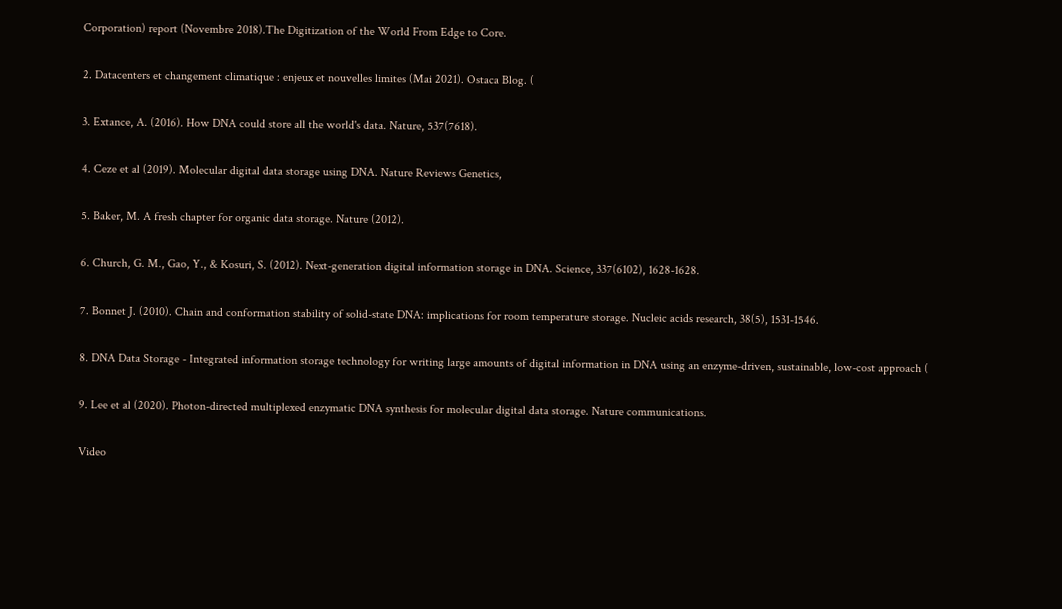Corporation) report (Novembre 2018).The Digitization of the World From Edge to Core.

2. Datacenters et changement climatique : enjeux et nouvelles limites (Mai 2021). Ostaca Blog. (

3. Extance, A. (2016). How DNA could store all the world's data. Nature, 537(7618).

4. Ceze et al (2019). Molecular digital data storage using DNA. Nature Reviews Genetics,

5. Baker, M. A fresh chapter for organic data storage. Nature (2012).

6. Church, G. M., Gao, Y., & Kosuri, S. (2012). Next-generation digital information storage in DNA. Science, 337(6102), 1628-1628.

7. Bonnet J. (2010). Chain and conformation stability of solid-state DNA: implications for room temperature storage. Nucleic acids research, 38(5), 1531-1546.

8. DNA Data Storage - Integrated information storage technology for writing large amounts of digital information in DNA using an enzyme-driven, sustainable, low-cost approach (

9. Lee et al (2020). Photon-directed multiplexed enzymatic DNA synthesis for molecular digital data storage. Nature communications.

Video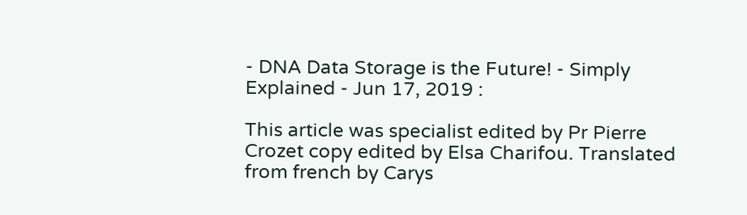- DNA Data Storage is the Future! - Simply Explained - Jun 17, 2019 :

This article was specialist edited by Pr Pierre Crozet copy edited by Elsa Charifou. Translated from french by Carys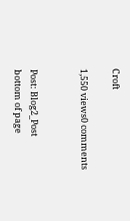Croft

1,550 views0 comments


Post: Blog2_Post
bottom of page